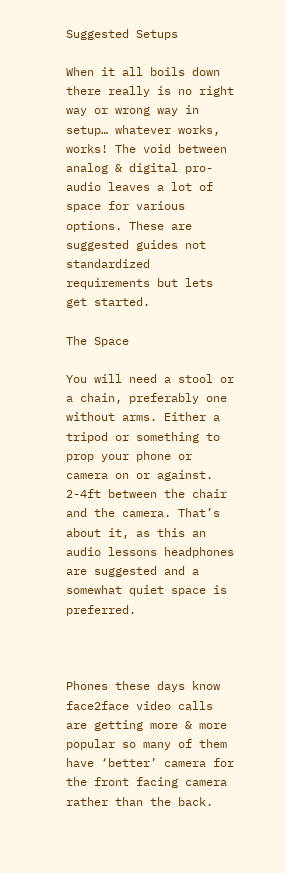Suggested Setups

When it all boils down there really is no right way or wrong way in setup… whatever works, works! The void between analog & digital pro-audio leaves a lot of space for various options. These are suggested guides not standardized requirements but lets get started.

The Space

You will need a stool or a chain, preferably one without arms. Either a tripod or something to prop your phone or camera on or against. 2-4ft between the chair and the camera. That’s about it, as this an audio lessons headphones are suggested and a somewhat quiet space is preferred.



Phones these days know face2face video calls are getting more & more popular so many of them have ‘better’ camera for the front facing camera rather than the back.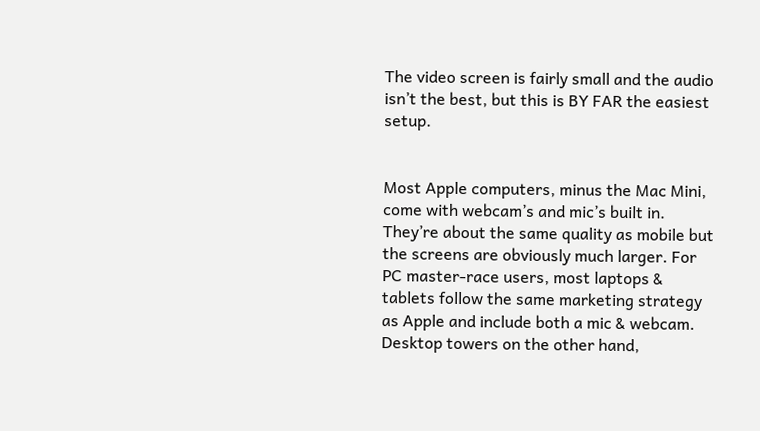The video screen is fairly small and the audio isn’t the best, but this is BY FAR the easiest setup.


Most Apple computers, minus the Mac Mini, come with webcam’s and mic’s built in. They’re about the same quality as mobile but the screens are obviously much larger. For PC master-race users, most laptops & tablets follow the same marketing strategy as Apple and include both a mic & webcam. Desktop towers on the other hand,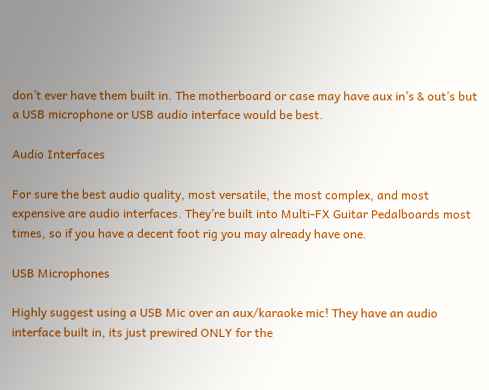don’t ever have them built in. The motherboard or case may have aux in’s & out’s but a USB microphone or USB audio interface would be best.

Audio Interfaces

For sure the best audio quality, most versatile, the most complex, and most expensive are audio interfaces. They’re built into Multi-FX Guitar Pedalboards most times, so if you have a decent foot rig you may already have one.

USB Microphones

Highly suggest using a USB Mic over an aux/karaoke mic! They have an audio interface built in, its just prewired ONLY for the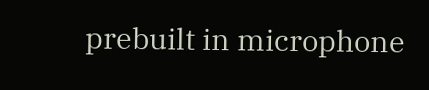prebuilt in microphone